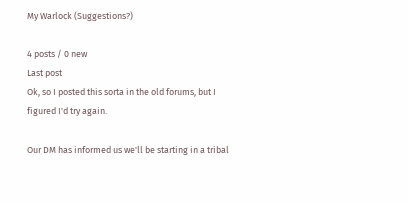My Warlock (Suggestions?)

4 posts / 0 new
Last post
Ok, so I posted this sorta in the old forums, but I figured I'd try again.

Our DM has informed us we'll be starting in a tribal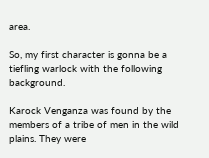area.

So, my first character is gonna be a tiefling warlock with the following background.

Karock Venganza was found by the members of a tribe of men in the wild plains. They were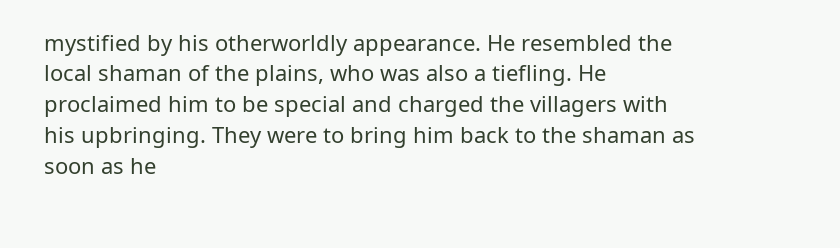mystified by his otherworldly appearance. He resembled the local shaman of the plains, who was also a tiefling. He proclaimed him to be special and charged the villagers with his upbringing. They were to bring him back to the shaman as soon as he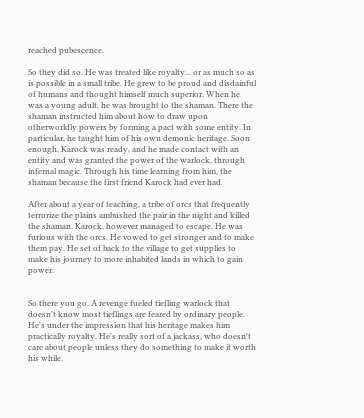reached pubescence.

So they did so. He was treated like royalty... or as much so as is possible in a small tribe. He grew to be proud and disdainful of humans and thought himself much superior. When he was a young adult, he was brought to the shaman. There the shaman instructed him about how to draw upon otherworldly powers by forming a pact with some entity. In particular, he taught him of his own demonic heritage. Soon enough, Karock was ready, and he made contact with an entity and was granted the power of the warlock, through infernal magic. Through his time learning from him, the shaman because the first friend Karock had ever had.

After about a year of teaching, a tribe of orcs that frequently terrorize the plains ambushed the pair in the night and killed the shaman. Karock, however managed to escape. He was furious with the orcs. He vowed to get stronger and to make them pay. He set of back to the village to get supplies to make his journey to more inhabited lands in which to gain power.


So there you go. A revenge fueled tiefling warlock that doesn't know most tieflings are feared by ordinary people. He's under the impression that his heritage makes him practically royalty. He's really sort of a jackass, who doesn't care about people unless they do something to make it worth his while.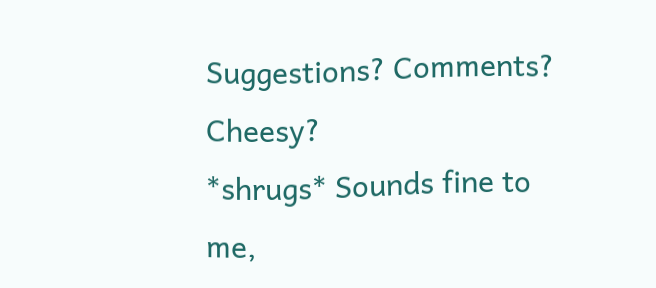Suggestions? Comments? Cheesy?
*shrugs* Sounds fine to me,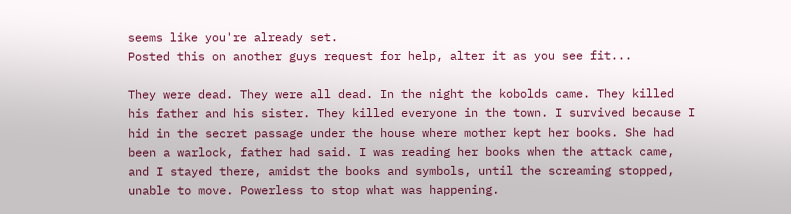seems like you're already set.
Posted this on another guys request for help, alter it as you see fit...

They were dead. They were all dead. In the night the kobolds came. They killed his father and his sister. They killed everyone in the town. I survived because I hid in the secret passage under the house where mother kept her books. She had been a warlock, father had said. I was reading her books when the attack came, and I stayed there, amidst the books and symbols, until the screaming stopped, unable to move. Powerless to stop what was happening.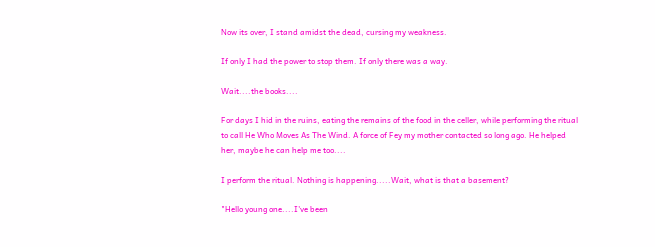Now its over, I stand amidst the dead, cursing my weakness.

If only I had the power to stop them. If only there was a way.

Wait....the books....

For days I hid in the ruins, eating the remains of the food in the celler, while performing the ritual to call He Who Moves As The Wind. A force of Fey my mother contacted so long ago. He helped her, maybe he can help me too....

I perform the ritual. Nothing is happening.....Wait, what is that a basement?

"Hello young one....I've been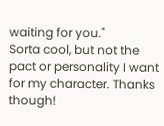waiting for you."
Sorta cool, but not the pact or personality I want for my character. Thanks though!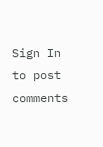Sign In to post comments